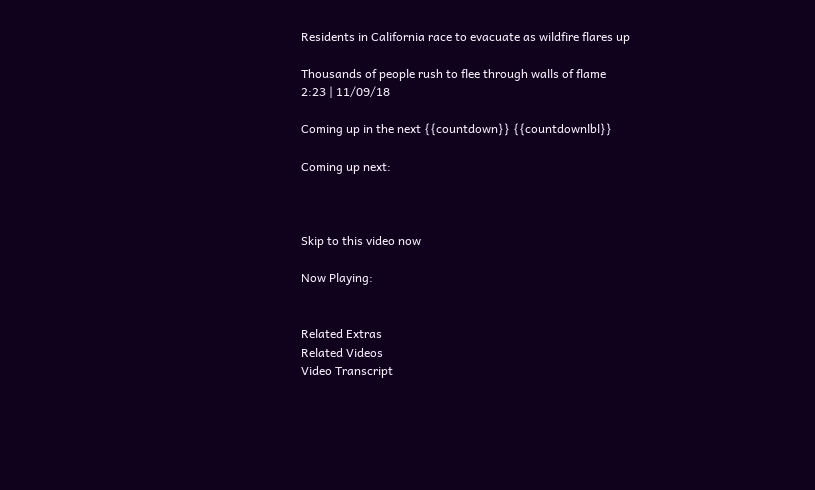Residents in California race to evacuate as wildfire flares up

Thousands of people rush to flee through walls of flame
2:23 | 11/09/18

Coming up in the next {{countdown}} {{countdownlbl}}

Coming up next:



Skip to this video now

Now Playing:


Related Extras
Related Videos
Video Transcript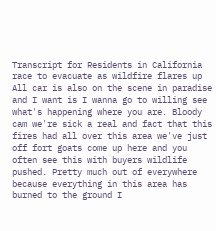Transcript for Residents in California race to evacuate as wildfire flares up
All car is also on the scene in paradise and I want is I wanna go to willing see what's happening where you are. Bloody cam we're sick a real and fact that this fires had all over this area we've just off fort goats come up here and you often see this with buyers wildlife pushed. Pretty much out of everywhere because everything in this area has burned to the ground I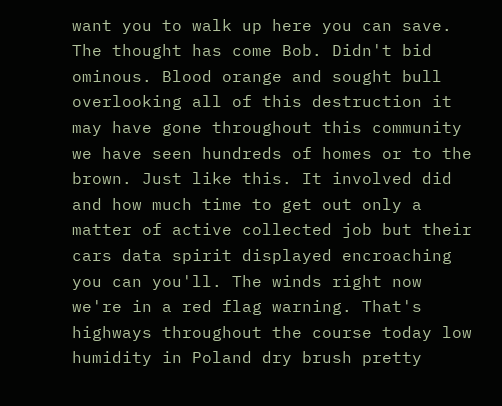want you to walk up here you can save. The thought has come Bob. Didn't bid ominous. Blood orange and sought bull overlooking all of this destruction it may have gone throughout this community we have seen hundreds of homes or to the brown. Just like this. It involved did and how much time to get out only a matter of active collected job but their cars data spirit displayed encroaching you can you'll. The winds right now we're in a red flag warning. That's highways throughout the course today low humidity in Poland dry brush pretty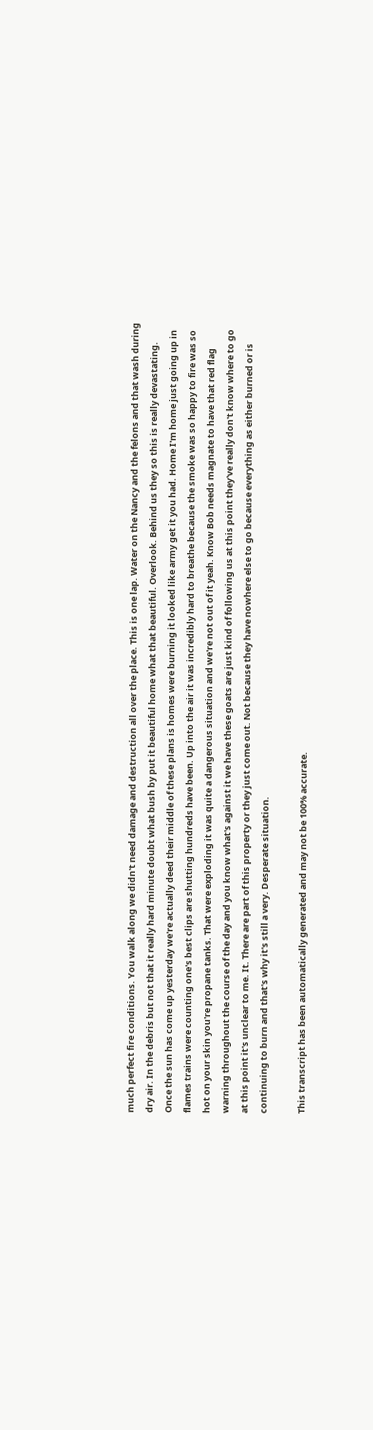much perfect fire conditions. You walk along we didn't need damage and destruction all over the place. This is one lap. Water on the Nancy and the felons and that wash during dry air. In the debris but not that it really hard minute doubt what bush by put it beautiful home what that beautiful. Overlook. Behind us they so this is really devastating. Once the sun has come up yesterday we're actually deed their middle of these plans is homes were burning it looked like army get it you had. Home I'm home just going up in flames trains were counting one's best clips are shutting hundreds have been. Up into the air it was incredibly hard to breathe because the smoke was so happy to fire was so hot on your skin you're propane tanks. That were exploding it was quite a dangerous situation and we're not out of it yeah. Know Bob needs magnate to have that red flag warning throughout the course of the day and you know what's against it we have these goats are just kind of following us at this point they've really don't know where to go at this point it's unclear to me. It. There are part of this property or they just come out. Not because they have nowhere else to go because everything as either burned or is continuing to burn and that's why it's still a very. Desperate situation.

This transcript has been automatically generated and may not be 100% accurate.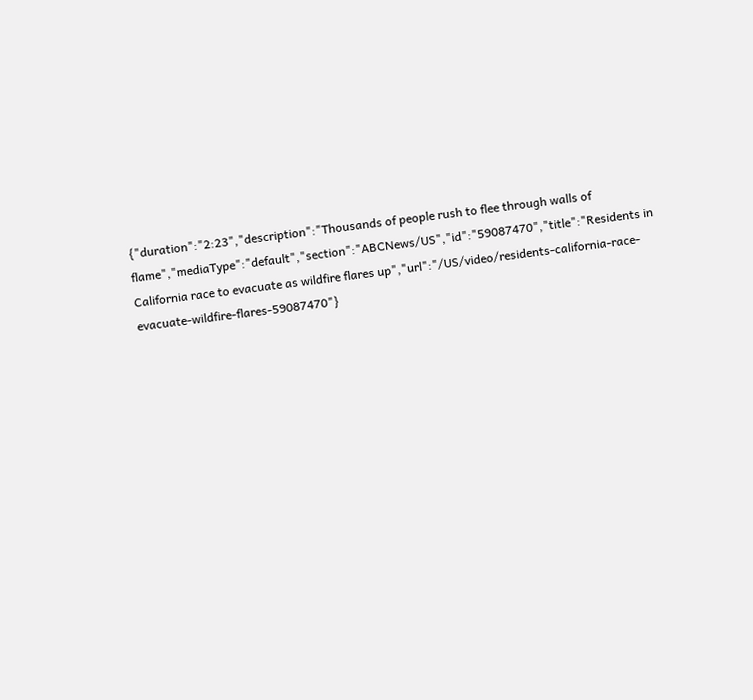{"duration":"2:23","description":"Thousands of people rush to flee through walls of flame","mediaType":"default","section":"ABCNews/US","id":"59087470","title":"Residents in California race to evacuate as wildfire flares up","url":"/US/video/residents-california-race-evacuate-wildfire-flares-59087470"}